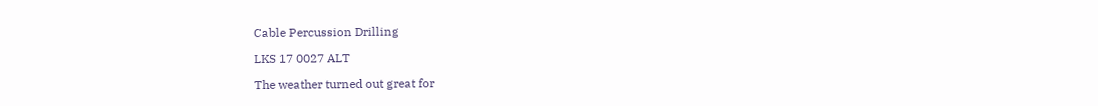Cable Percussion Drilling

LKS 17 0027 ALT

The weather turned out great for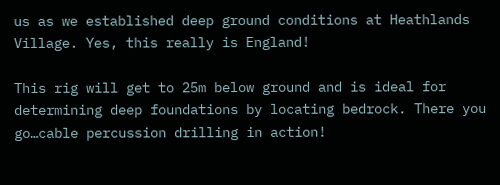us as we established deep ground conditions at Heathlands Village. Yes, this really is England!

This rig will get to 25m below ground and is ideal for determining deep foundations by locating bedrock. There you go…cable percussion drilling in action!